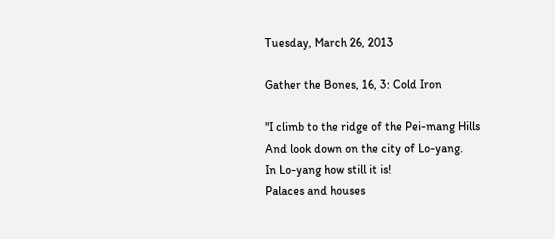Tuesday, March 26, 2013

Gather the Bones, 16, 3: Cold Iron

"I climb to the ridge of the Pei-mang Hills
And look down on the city of Lo-yang.
In Lo-yang how still it is!
Palaces and houses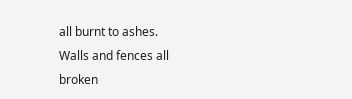all burnt to ashes.
Walls and fences all broken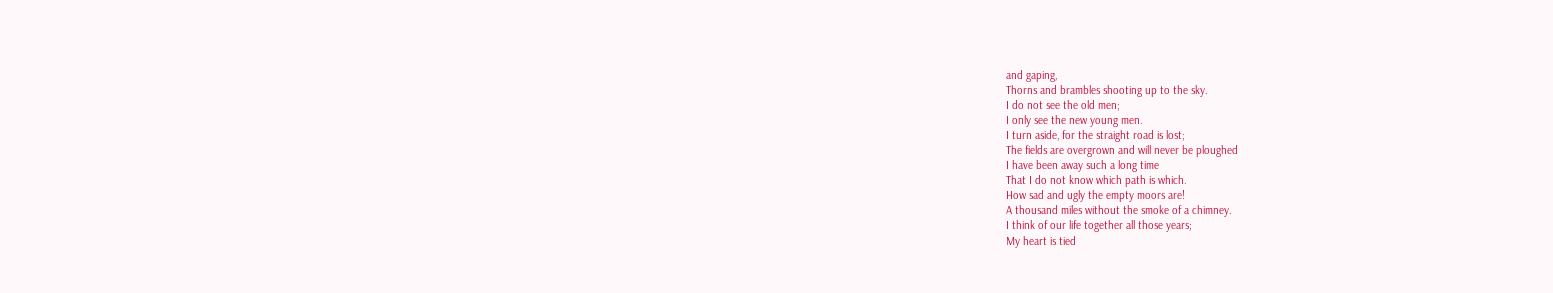and gaping,
Thorns and brambles shooting up to the sky.
I do not see the old men;
I only see the new young men.
I turn aside, for the straight road is lost;
The fields are overgrown and will never be ploughed
I have been away such a long time
That I do not know which path is which.
How sad and ugly the empty moors are!
A thousand miles without the smoke of a chimney.
I think of our life together all those years;
My heart is tied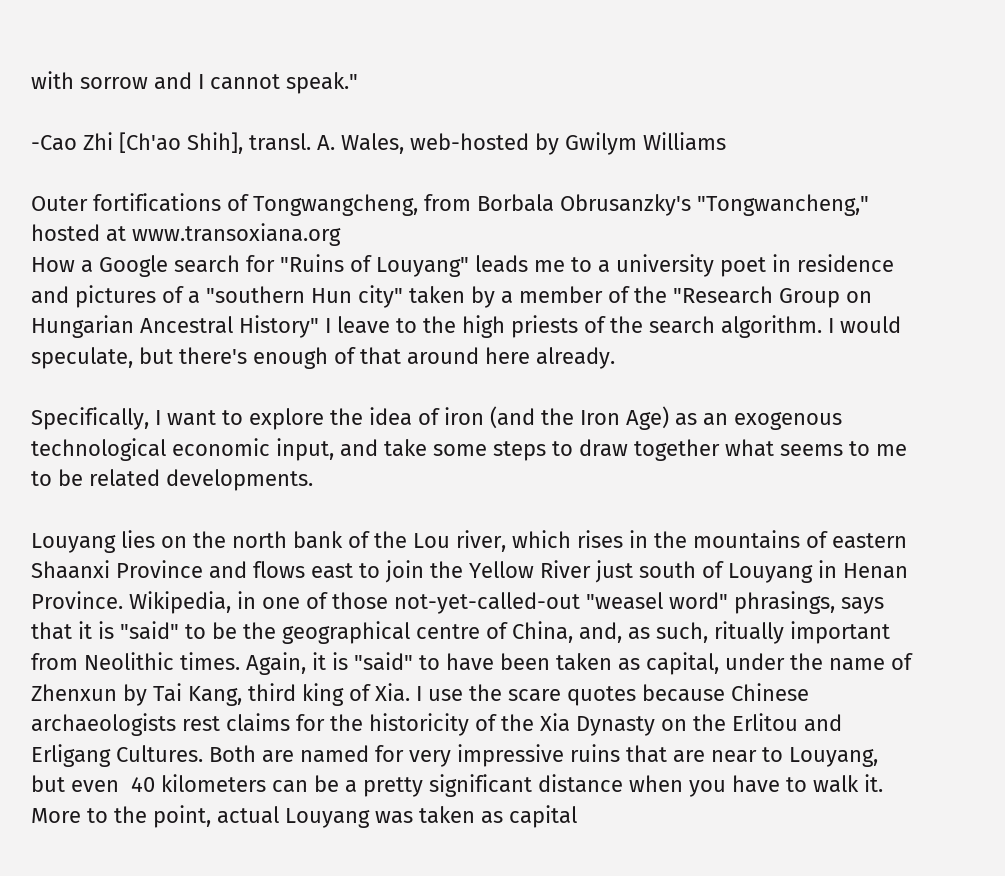with sorrow and I cannot speak."

-Cao Zhi [Ch'ao Shih], transl. A. Wales, web-hosted by Gwilym Williams

Outer fortifications of Tongwangcheng, from Borbala Obrusanzky's "Tongwancheng," hosted at www.transoxiana.org
How a Google search for "Ruins of Louyang" leads me to a university poet in residence and pictures of a "southern Hun city" taken by a member of the "Research Group on Hungarian Ancestral History" I leave to the high priests of the search algorithm. I would speculate, but there's enough of that around here already.

Specifically, I want to explore the idea of iron (and the Iron Age) as an exogenous technological economic input, and take some steps to draw together what seems to me to be related developments.

Louyang lies on the north bank of the Lou river, which rises in the mountains of eastern Shaanxi Province and flows east to join the Yellow River just south of Louyang in Henan Province. Wikipedia, in one of those not-yet-called-out "weasel word" phrasings, says that it is "said" to be the geographical centre of China, and, as such, ritually important from Neolithic times. Again, it is "said" to have been taken as capital, under the name of Zhenxun by Tai Kang, third king of Xia. I use the scare quotes because Chinese archaeologists rest claims for the historicity of the Xia Dynasty on the Erlitou and Erligang Cultures. Both are named for very impressive ruins that are near to Louyang, but even  40 kilometers can be a pretty significant distance when you have to walk it. More to the point, actual Louyang was taken as capital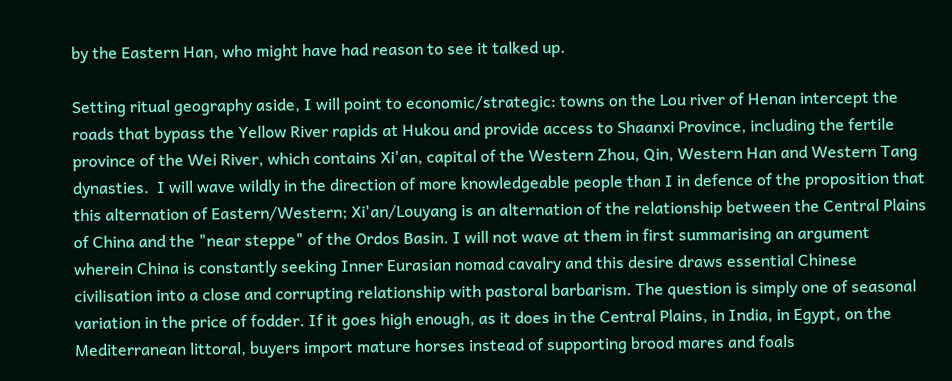by the Eastern Han, who might have had reason to see it talked up.

Setting ritual geography aside, I will point to economic/strategic: towns on the Lou river of Henan intercept the roads that bypass the Yellow River rapids at Hukou and provide access to Shaanxi Province, including the fertile province of the Wei River, which contains Xi'an, capital of the Western Zhou, Qin, Western Han and Western Tang dynasties.  I will wave wildly in the direction of more knowledgeable people than I in defence of the proposition that this alternation of Eastern/Western; Xi'an/Louyang is an alternation of the relationship between the Central Plains of China and the "near steppe" of the Ordos Basin. I will not wave at them in first summarising an argument wherein China is constantly seeking Inner Eurasian nomad cavalry and this desire draws essential Chinese civilisation into a close and corrupting relationship with pastoral barbarism. The question is simply one of seasonal variation in the price of fodder. If it goes high enough, as it does in the Central Plains, in India, in Egypt, on the Mediterranean littoral, buyers import mature horses instead of supporting brood mares and foals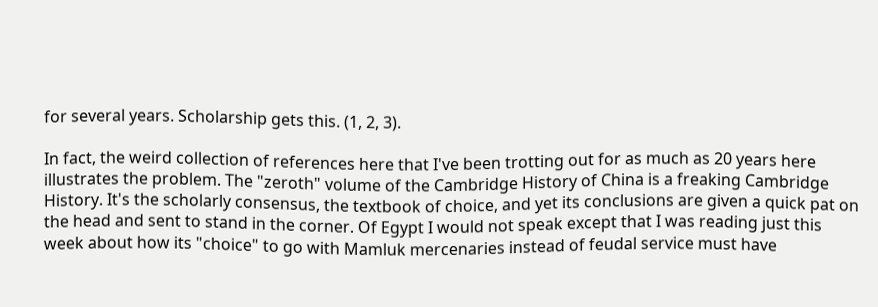for several years. Scholarship gets this. (1, 2, 3).

In fact, the weird collection of references here that I've been trotting out for as much as 20 years here illustrates the problem. The "zeroth" volume of the Cambridge History of China is a freaking Cambridge History. It's the scholarly consensus, the textbook of choice, and yet its conclusions are given a quick pat on the head and sent to stand in the corner. Of Egypt I would not speak except that I was reading just this week about how its "choice" to go with Mamluk mercenaries instead of feudal service must have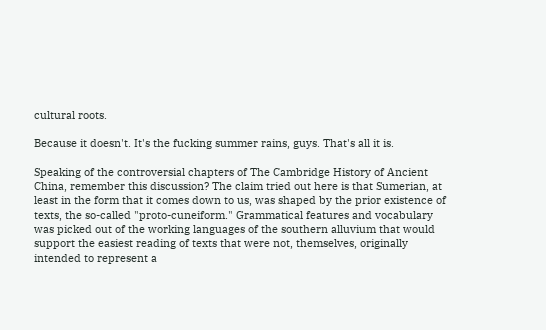cultural roots.

Because it doesn't. It's the fucking summer rains, guys. That's all it is.

Speaking of the controversial chapters of The Cambridge History of Ancient China, remember this discussion? The claim tried out here is that Sumerian, at least in the form that it comes down to us, was shaped by the prior existence of texts, the so-called "proto-cuneiform." Grammatical features and vocabulary was picked out of the working languages of the southern alluvium that would support the easiest reading of texts that were not, themselves, originally intended to represent a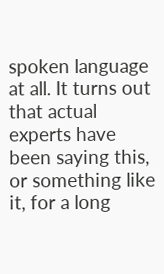spoken language at all. It turns out that actual experts have been saying this, or something like it, for a long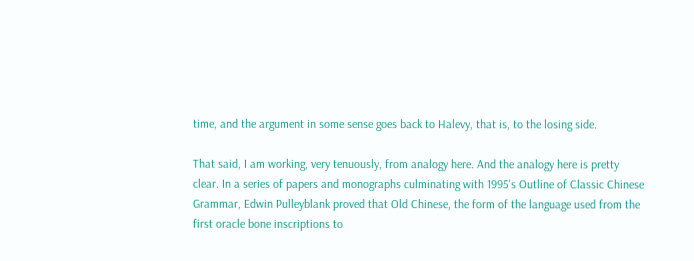time, and the argument in some sense goes back to Halevy, that is, to the losing side.

That said, I am working, very tenuously, from analogy here. And the analogy here is pretty clear. In a series of papers and monographs culminating with 1995's Outline of Classic Chinese Grammar, Edwin Pulleyblank proved that Old Chinese, the form of the language used from the first oracle bone inscriptions to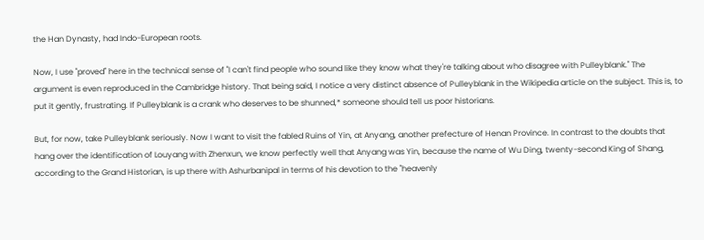the Han Dynasty, had Indo-European roots.

Now, I use "proved" here in the technical sense of "I can't find people who sound like they know what they're talking about who disagree with Pulleyblank." The argument is even reproduced in the Cambridge history. That being said, I notice a very distinct absence of Pulleyblank in the Wikipedia article on the subject. This is, to  put it gently, frustrating. If Pulleyblank is a crank who deserves to be shunned,* someone should tell us poor historians.

But, for now, take Pulleyblank seriously. Now I want to visit the fabled Ruins of Yin, at Anyang, another prefecture of Henan Province. In contrast to the doubts that hang over the identification of Louyang with Zhenxun, we know perfectly well that Anyang was Yin, because the name of Wu Ding, twenty-second King of Shang, according to the Grand Historian, is up there with Ashurbanipal in terms of his devotion to the "heavenly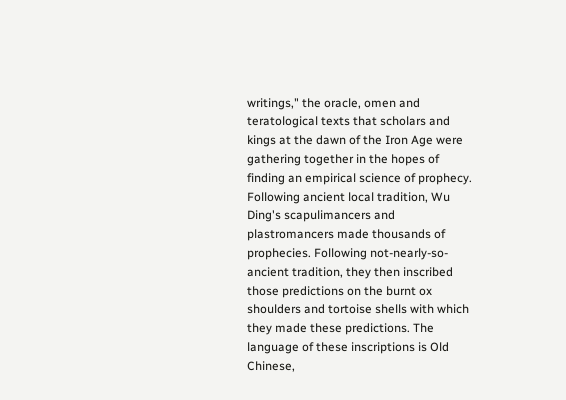writings," the oracle, omen and teratological texts that scholars and kings at the dawn of the Iron Age were gathering together in the hopes of finding an empirical science of prophecy. Following ancient local tradition, Wu Ding's scapulimancers and plastromancers made thousands of prophecies. Following not-nearly-so-ancient tradition, they then inscribed those predictions on the burnt ox shoulders and tortoise shells with which they made these predictions. The language of these inscriptions is Old Chinese,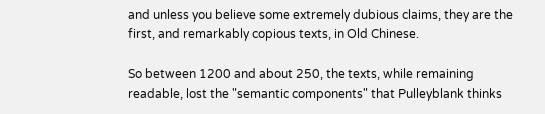and unless you believe some extremely dubious claims, they are the first, and remarkably copious texts, in Old Chinese.

So between 1200 and about 250, the texts, while remaining readable, lost the "semantic components" that Pulleyblank thinks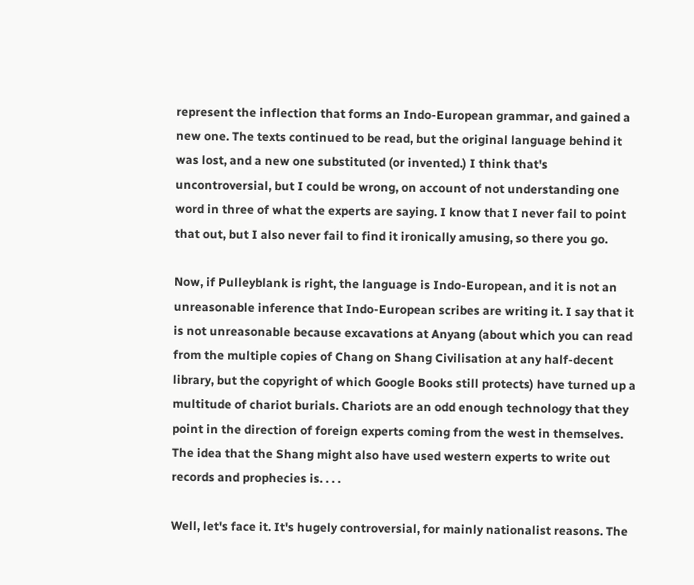represent the inflection that forms an Indo-European grammar, and gained a new one. The texts continued to be read, but the original language behind it was lost, and a new one substituted (or invented.) I think that's uncontroversial, but I could be wrong, on account of not understanding one word in three of what the experts are saying. I know that I never fail to point that out, but I also never fail to find it ironically amusing, so there you go.

Now, if Pulleyblank is right, the language is Indo-European, and it is not an unreasonable inference that Indo-European scribes are writing it. I say that it is not unreasonable because excavations at Anyang (about which you can read from the multiple copies of Chang on Shang Civilisation at any half-decent library, but the copyright of which Google Books still protects) have turned up a multitude of chariot burials. Chariots are an odd enough technology that they point in the direction of foreign experts coming from the west in themselves. The idea that the Shang might also have used western experts to write out records and prophecies is. . . .

Well, let's face it. It's hugely controversial, for mainly nationalist reasons. The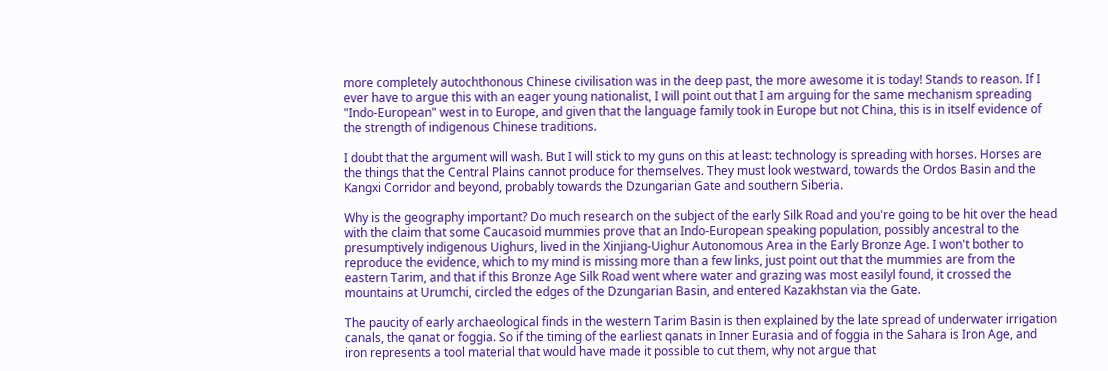more completely autochthonous Chinese civilisation was in the deep past, the more awesome it is today! Stands to reason. If I ever have to argue this with an eager young nationalist, I will point out that I am arguing for the same mechanism spreading "Indo-European" west in to Europe, and given that the language family took in Europe but not China, this is in itself evidence of the strength of indigenous Chinese traditions.

I doubt that the argument will wash. But I will stick to my guns on this at least: technology is spreading with horses. Horses are the things that the Central Plains cannot produce for themselves. They must look westward, towards the Ordos Basin and the Kangxi Corridor and beyond, probably towards the Dzungarian Gate and southern Siberia.

Why is the geography important? Do much research on the subject of the early Silk Road and you're going to be hit over the head with the claim that some Caucasoid mummies prove that an Indo-European speaking population, possibly ancestral to the presumptively indigenous Uighurs, lived in the Xinjiang-Uighur Autonomous Area in the Early Bronze Age. I won't bother to reproduce the evidence, which to my mind is missing more than a few links, just point out that the mummies are from the eastern Tarim, and that if this Bronze Age Silk Road went where water and grazing was most easilyl found, it crossed the mountains at Urumchi, circled the edges of the Dzungarian Basin, and entered Kazakhstan via the Gate.

The paucity of early archaeological finds in the western Tarim Basin is then explained by the late spread of underwater irrigation canals, the qanat or foggia. So if the timing of the earliest qanats in Inner Eurasia and of foggia in the Sahara is Iron Age, and iron represents a tool material that would have made it possible to cut them, why not argue that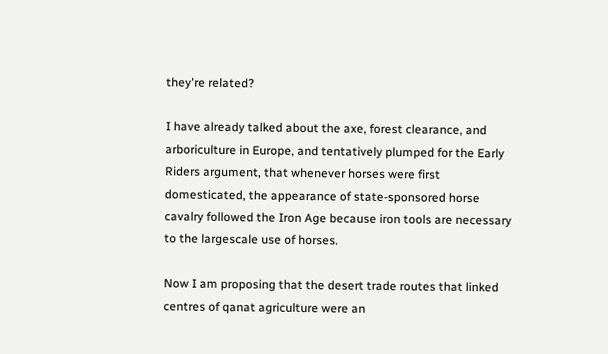they're related?

I have already talked about the axe, forest clearance, and arboriculture in Europe, and tentatively plumped for the Early Riders argument, that whenever horses were first domesticated, the appearance of state-sponsored horse cavalry followed the Iron Age because iron tools are necessary to the largescale use of horses.

Now I am proposing that the desert trade routes that linked centres of qanat agriculture were an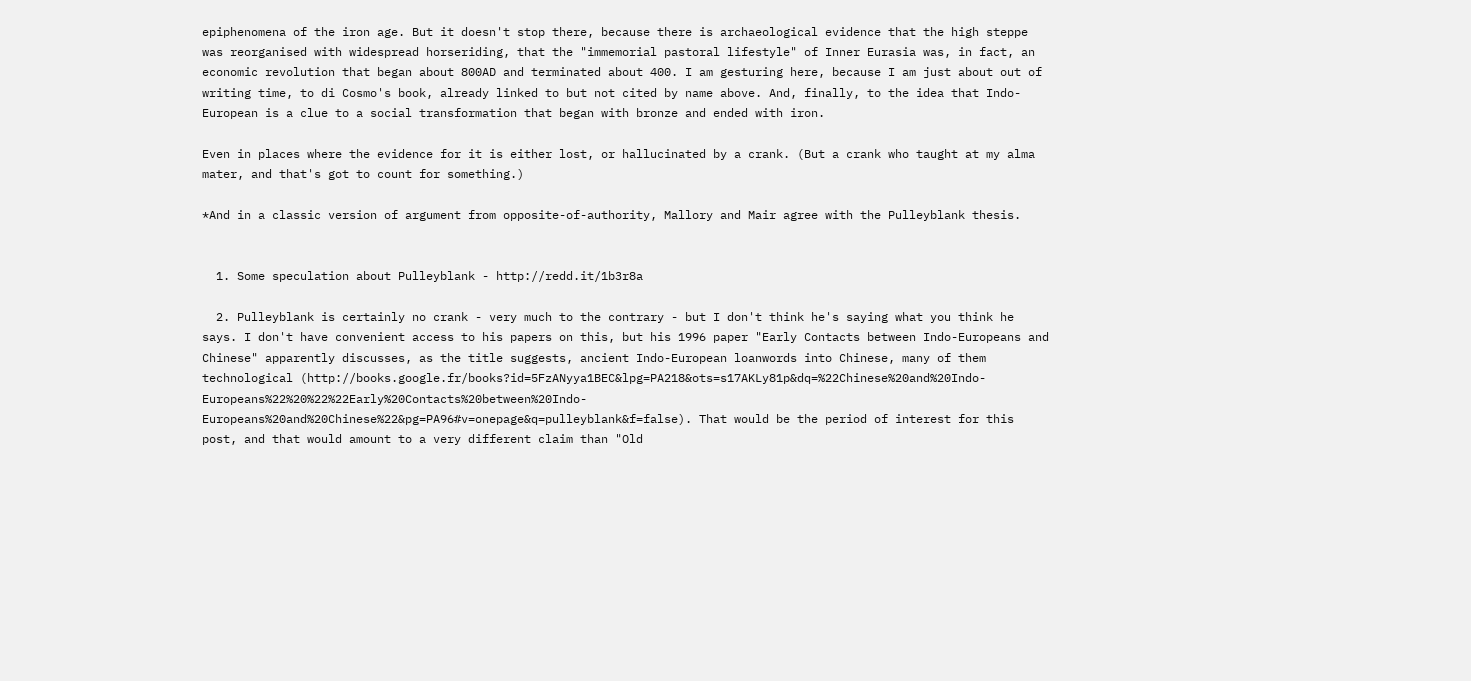epiphenomena of the iron age. But it doesn't stop there, because there is archaeological evidence that the high steppe was reorganised with widespread horseriding, that the "immemorial pastoral lifestyle" of Inner Eurasia was, in fact, an economic revolution that began about 800AD and terminated about 400. I am gesturing here, because I am just about out of writing time, to di Cosmo's book, already linked to but not cited by name above. And, finally, to the idea that Indo-European is a clue to a social transformation that began with bronze and ended with iron.

Even in places where the evidence for it is either lost, or hallucinated by a crank. (But a crank who taught at my alma mater, and that's got to count for something.)

*And in a classic version of argument from opposite-of-authority, Mallory and Mair agree with the Pulleyblank thesis.


  1. Some speculation about Pulleyblank - http://redd.it/1b3r8a

  2. Pulleyblank is certainly no crank - very much to the contrary - but I don't think he's saying what you think he says. I don't have convenient access to his papers on this, but his 1996 paper "Early Contacts between Indo-Europeans and Chinese" apparently discusses, as the title suggests, ancient Indo-European loanwords into Chinese, many of them technological (http://books.google.fr/books?id=5FzANyya1BEC&lpg=PA218&ots=s17AKLy81p&dq=%22Chinese%20and%20Indo-Europeans%22%20%22%22Early%20Contacts%20between%20Indo-Europeans%20and%20Chinese%22&pg=PA96#v=onepage&q=pulleyblank&f=false). That would be the period of interest for this post, and that would amount to a very different claim than "Old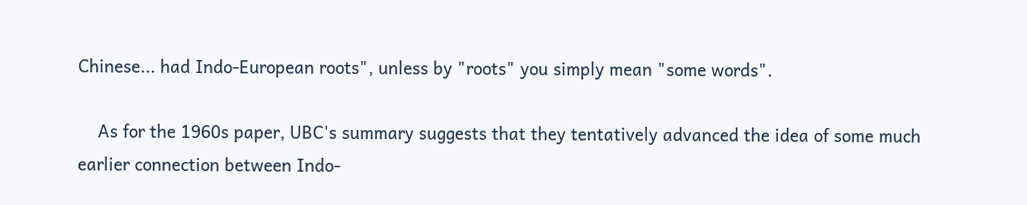Chinese... had Indo-European roots", unless by "roots" you simply mean "some words".

    As for the 1960s paper, UBC's summary suggests that they tentatively advanced the idea of some much earlier connection between Indo-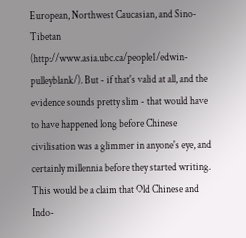European, Northwest Caucasian, and Sino-Tibetan (http://www.asia.ubc.ca/people1/edwin-pulleyblank/). But - if that's valid at all, and the evidence sounds pretty slim - that would have to have happened long before Chinese civilisation was a glimmer in anyone's eye, and certainly millennia before they started writing. This would be a claim that Old Chinese and Indo-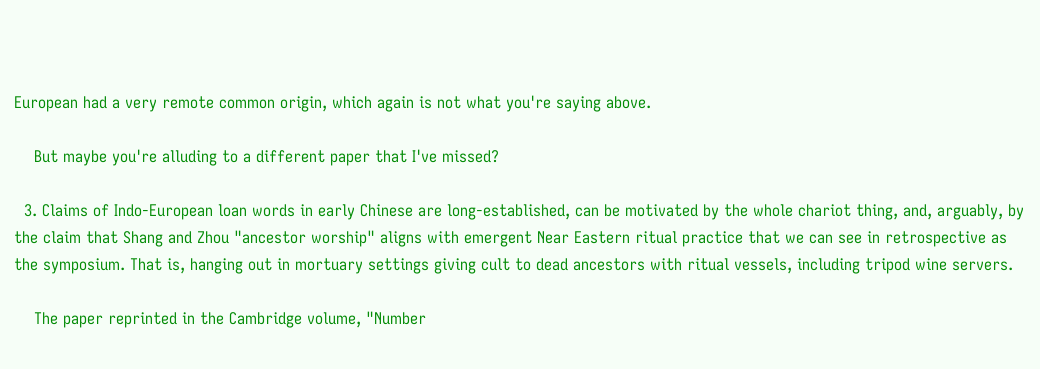European had a very remote common origin, which again is not what you're saying above.

    But maybe you're alluding to a different paper that I've missed?

  3. Claims of Indo-European loan words in early Chinese are long-established, can be motivated by the whole chariot thing, and, arguably, by the claim that Shang and Zhou "ancestor worship" aligns with emergent Near Eastern ritual practice that we can see in retrospective as the symposium. That is, hanging out in mortuary settings giving cult to dead ancestors with ritual vessels, including tripod wine servers.

    The paper reprinted in the Cambridge volume, "Number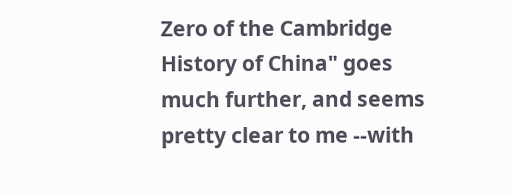Zero of the Cambridge History of China" goes much further, and seems pretty clear to me --with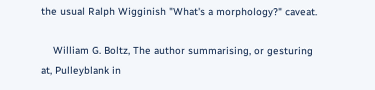the usual Ralph Wigginish "What's a morphology?" caveat.

    William G. Boltz, The author summarising, or gesturing at, Pulleyblank in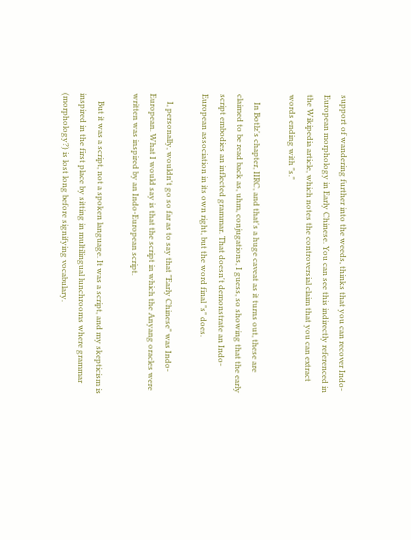support of wandering further into the weeds, thinks that you can recover Indo-European morphology in Early Chinese. You can see this indirectly referenced in the Wikipedia article, which notes the controversial claim that you can extract words ending with "s."

    In Botlz's chapter, IIRC, and that's a huge caveat as it turns out, these are claimed to be read back as, uhm, conjugations, I guess, so showing that the early script embodies an inflected grammar. That doesn't demonstrate an Indo-European association in its own right, but the word final "s" does.

    I, personally, wouldn't go so far as to say that "Early Chinese" was Indo-European. What I would say is that the script in which the Anyang oracles were written was inspired by an Indo-European script.

    But it was a script, not a spoken language. It was a script, and my skepticism is inspired in the first place by sitting in multilingual lunchrooms where grammar (morphology?) is lost long before signifying vocabulary.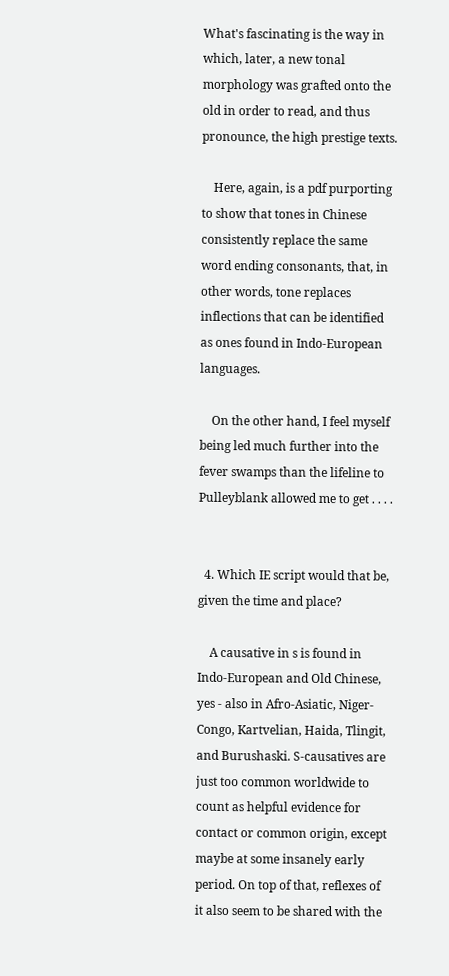What's fascinating is the way in which, later, a new tonal morphology was grafted onto the old in order to read, and thus pronounce, the high prestige texts.

    Here, again, is a pdf purporting to show that tones in Chinese consistently replace the same word ending consonants, that, in other words, tone replaces inflections that can be identified as ones found in Indo-European languages.

    On the other hand, I feel myself being led much further into the fever swamps than the lifeline to Pulleyblank allowed me to get . . . .


  4. Which IE script would that be, given the time and place?

    A causative in s is found in Indo-European and Old Chinese, yes - also in Afro-Asiatic, Niger-Congo, Kartvelian, Haida, Tlingit, and Burushaski. S-causatives are just too common worldwide to count as helpful evidence for contact or common origin, except maybe at some insanely early period. On top of that, reflexes of it also seem to be shared with the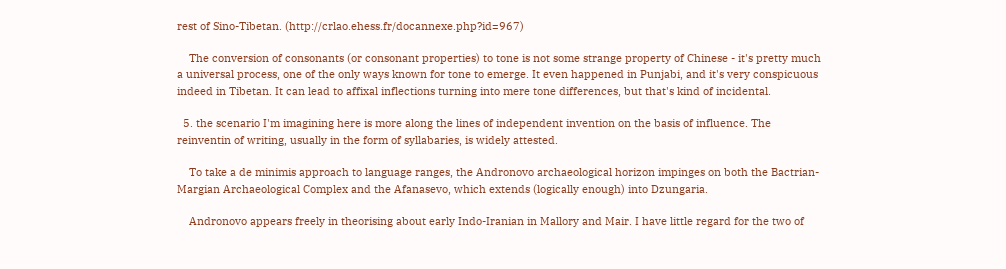rest of Sino-Tibetan. (http://crlao.ehess.fr/docannexe.php?id=967)

    The conversion of consonants (or consonant properties) to tone is not some strange property of Chinese - it's pretty much a universal process, one of the only ways known for tone to emerge. It even happened in Punjabi, and it's very conspicuous indeed in Tibetan. It can lead to affixal inflections turning into mere tone differences, but that's kind of incidental.

  5. the scenario I'm imagining here is more along the lines of independent invention on the basis of influence. The reinventin of writing, usually in the form of syllabaries, is widely attested.

    To take a de minimis approach to language ranges, the Andronovo archaeological horizon impinges on both the Bactrian-Margian Archaeological Complex and the Afanasevo, which extends (logically enough) into Dzungaria.

    Andronovo appears freely in theorising about early Indo-Iranian in Mallory and Mair. I have little regard for the two of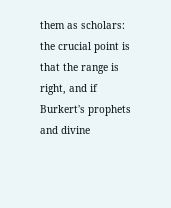them as scholars: the crucial point is that the range is right, and if Burkert's prophets and divine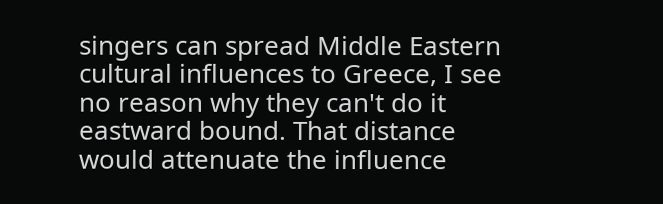singers can spread Middle Eastern cultural influences to Greece, I see no reason why they can't do it eastward bound. That distance would attenuate the influence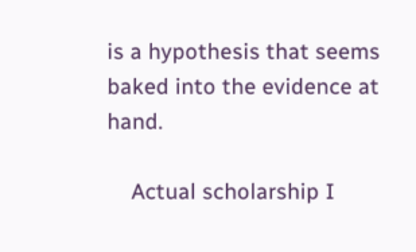is a hypothesis that seems baked into the evidence at hand.

    Actual scholarship I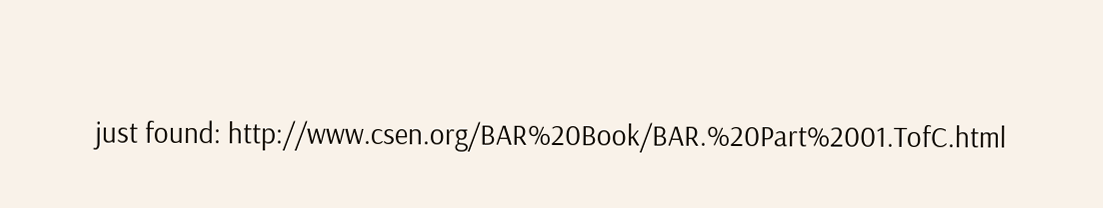just found: http://www.csen.org/BAR%20Book/BAR.%20Part%2001.TofC.html